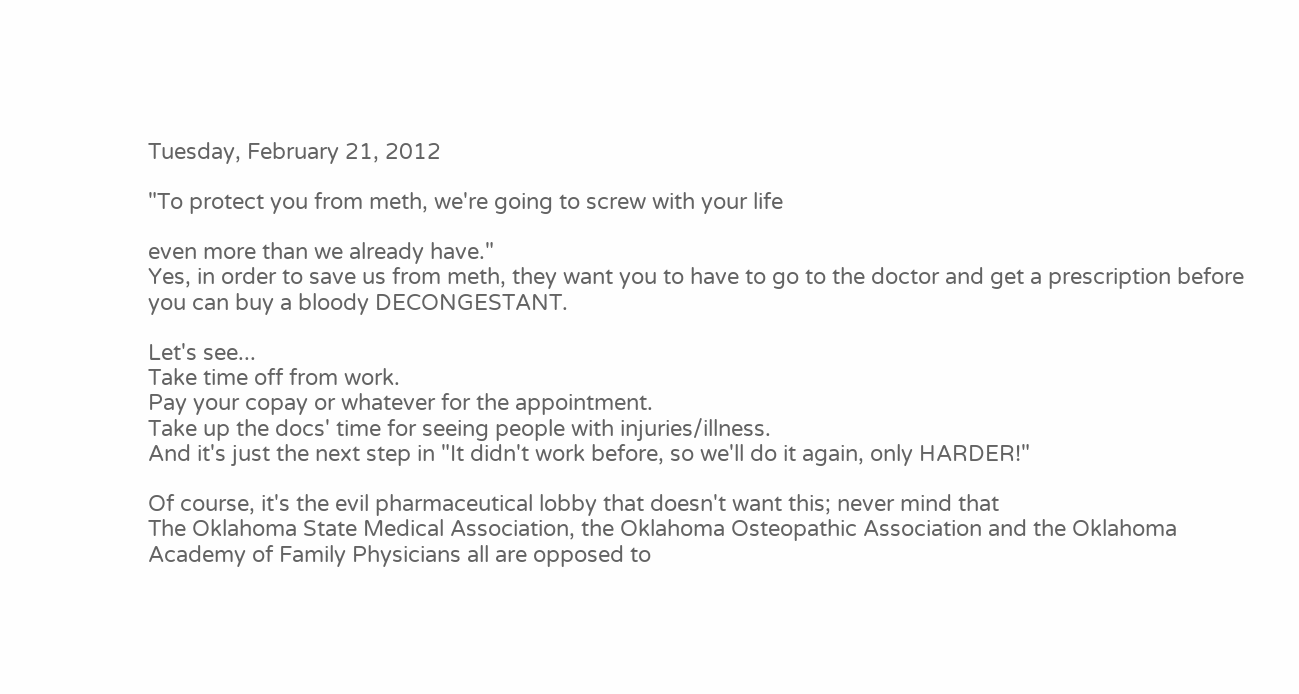Tuesday, February 21, 2012

"To protect you from meth, we're going to screw with your life

even more than we already have."
Yes, in order to save us from meth, they want you to have to go to the doctor and get a prescription before you can buy a bloody DECONGESTANT.

Let's see...
Take time off from work.
Pay your copay or whatever for the appointment.
Take up the docs' time for seeing people with injuries/illness.
And it's just the next step in "It didn't work before, so we'll do it again, only HARDER!"

Of course, it's the evil pharmaceutical lobby that doesn't want this; never mind that
The Oklahoma State Medical Association, the Oklahoma Osteopathic Association and the Oklahoma Academy of Family Physicians all are opposed to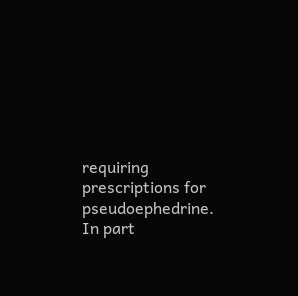requiring prescriptions for pseudoephedrine. In part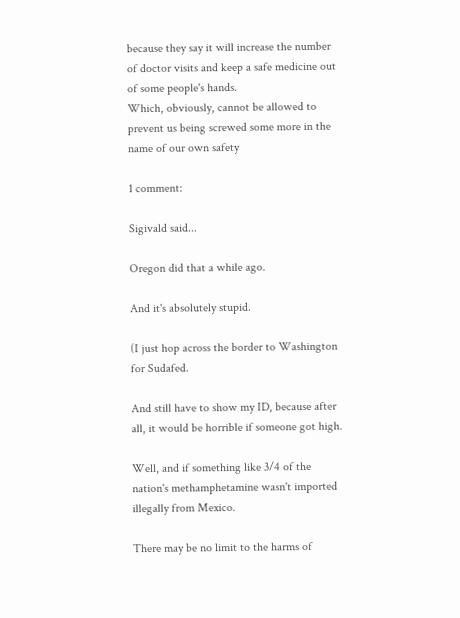because they say it will increase the number of doctor visits and keep a safe medicine out of some people's hands.
Which, obviously, cannot be allowed to prevent us being screwed some more in the name of our own safety

1 comment:

Sigivald said...

Oregon did that a while ago.

And it's absolutely stupid.

(I just hop across the border to Washington for Sudafed.

And still have to show my ID, because after all, it would be horrible if someone got high.

Well, and if something like 3/4 of the nation's methamphetamine wasn't imported illegally from Mexico.

There may be no limit to the harms of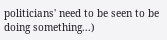politicians' need to be seen to be doing something...)